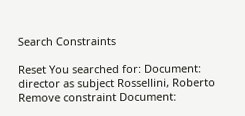Search Constraints

Reset You searched for: Document: director as subject Rossellini, Roberto Remove constraint Document: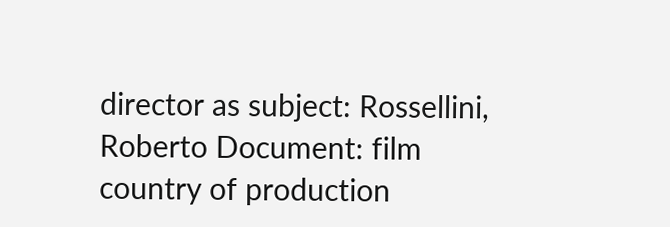director as subject: Rossellini, Roberto Document: film country of production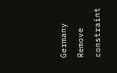Germany Remove constraint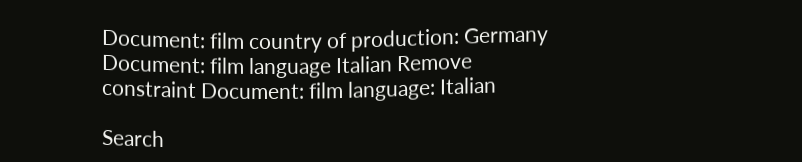Document: film country of production: Germany Document: film language Italian Remove constraint Document: film language: Italian

Search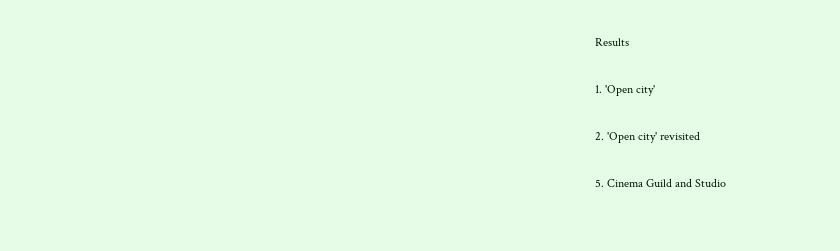Results

1. 'Open city'

2. 'Open city' revisited

5. Cinema Guild and Studio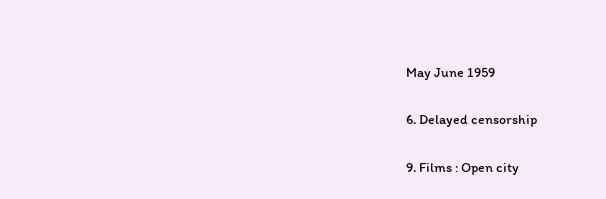May June 1959

6. Delayed censorship

9. Films : Open city